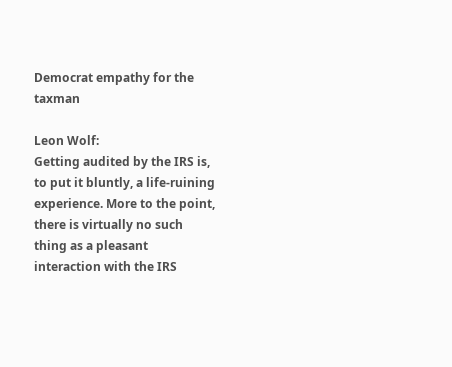Democrat empathy for the taxman

Leon Wolf:
Getting audited by the IRS is, to put it bluntly, a life-ruining experience. More to the point, there is virtually no such thing as a pleasant interaction with the IRS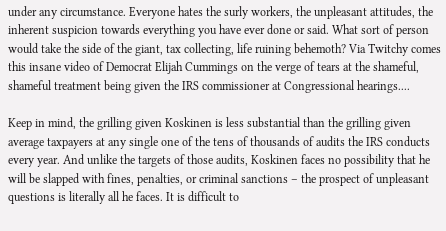under any circumstance. Everyone hates the surly workers, the unpleasant attitudes, the inherent suspicion towards everything you have ever done or said. What sort of person would take the side of the giant, tax collecting, life ruining behemoth? Via Twitchy comes this insane video of Democrat Elijah Cummings on the verge of tears at the shameful, shameful treatment being given the IRS commissioner at Congressional hearings....

Keep in mind, the grilling given Koskinen is less substantial than the grilling given average taxpayers at any single one of the tens of thousands of audits the IRS conducts every year. And unlike the targets of those audits, Koskinen faces no possibility that he will be slapped with fines, penalties, or criminal sanctions – the prospect of unpleasant questions is literally all he faces. It is difficult to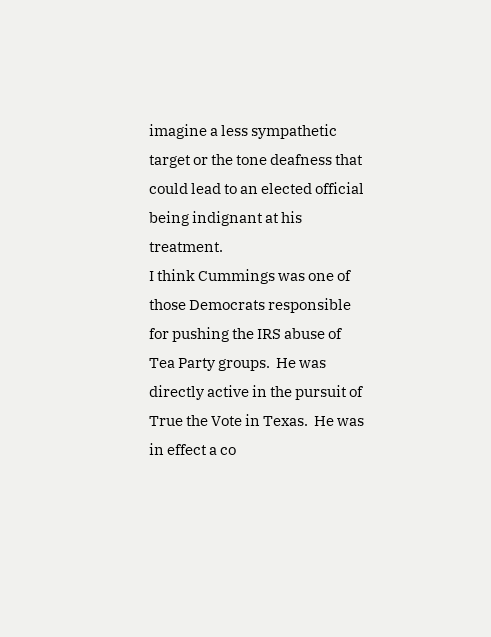imagine a less sympathetic target or the tone deafness that could lead to an elected official being indignant at his treatment.
I think Cummings was one of those Democrats responsible for pushing the IRS abuse of Tea Party groups.  He was directly active in the pursuit of True the Vote in Texas.  He was in effect a co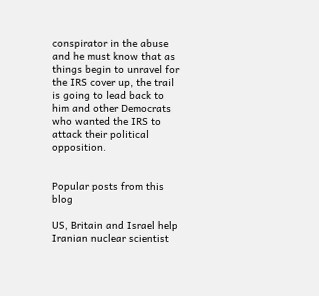conspirator in the abuse and he must know that as things begin to unravel for the IRS cover up, the trail is going to lead back to him and other Democrats who wanted the IRS to attack their political opposition.


Popular posts from this blog

US, Britain and Israel help Iranian nuclear scientist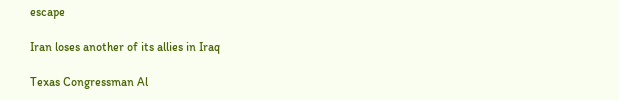escape

Iran loses another of its allies in Iraq

Texas Congressman Al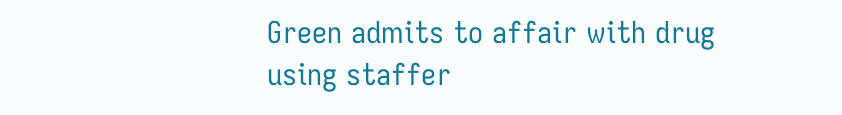Green admits to affair with drug using staffer